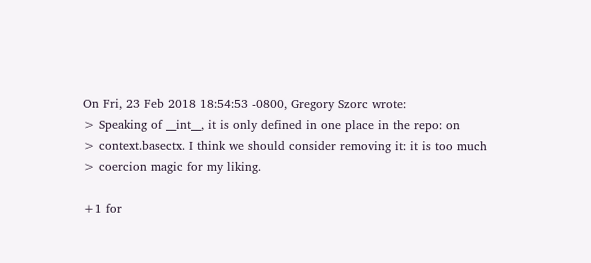On Fri, 23 Feb 2018 18:54:53 -0800, Gregory Szorc wrote:
> Speaking of __int__, it is only defined in one place in the repo: on
> context.basectx. I think we should consider removing it: it is too much
> coercion magic for my liking.

+1 for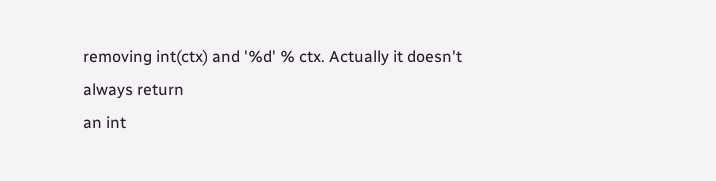removing int(ctx) and '%d' % ctx. Actually it doesn't always return
an int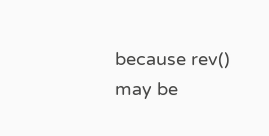because rev() may be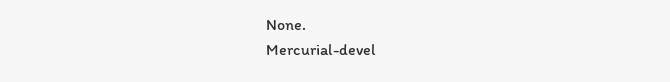None.
Mercurial-devel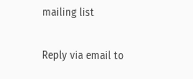mailing list

Reply via email to